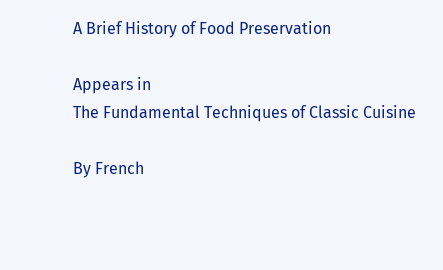A Brief History of Food Preservation

Appears in
The Fundamental Techniques of Classic Cuisine

By French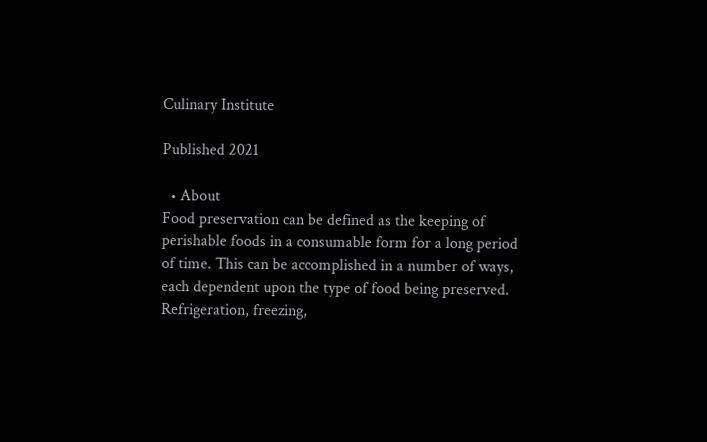Culinary Institute

Published 2021

  • About
Food preservation can be defined as the keeping of perishable foods in a consumable form for a long period of time. This can be accomplished in a number of ways, each dependent upon the type of food being preserved. Refrigeration, freezing,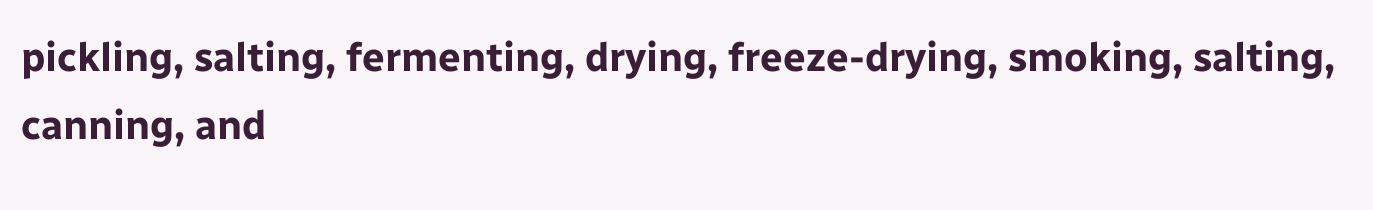pickling, salting, fermenting, drying, freeze-drying, smoking, salting, canning, and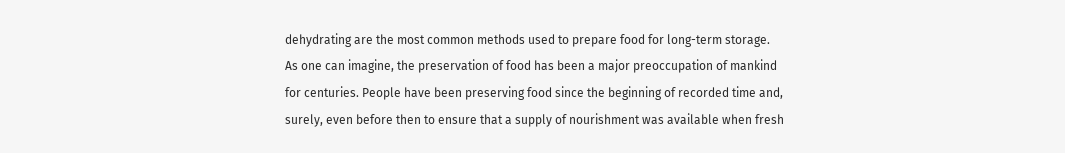dehydrating are the most common methods used to prepare food for long-term storage.
As one can imagine, the preservation of food has been a major preoccupation of mankind for centuries. People have been preserving food since the beginning of recorded time and, surely, even before then to ensure that a supply of nourishment was available when fresh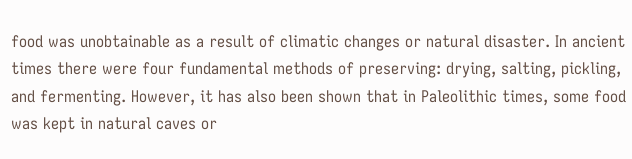food was unobtainable as a result of climatic changes or natural disaster. In ancient times there were four fundamental methods of preserving: drying, salting, pickling, and fermenting. However, it has also been shown that in Paleolithic times, some food was kept in natural caves or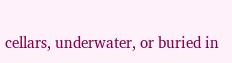cellars, underwater, or buried in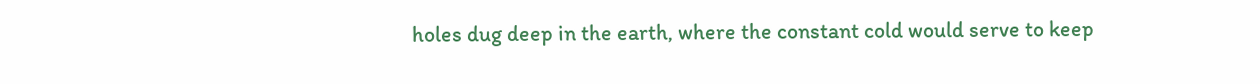holes dug deep in the earth, where the constant cold would serve to keep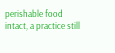perishable food intact, a practice still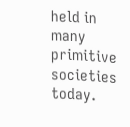held in many primitive societies today.